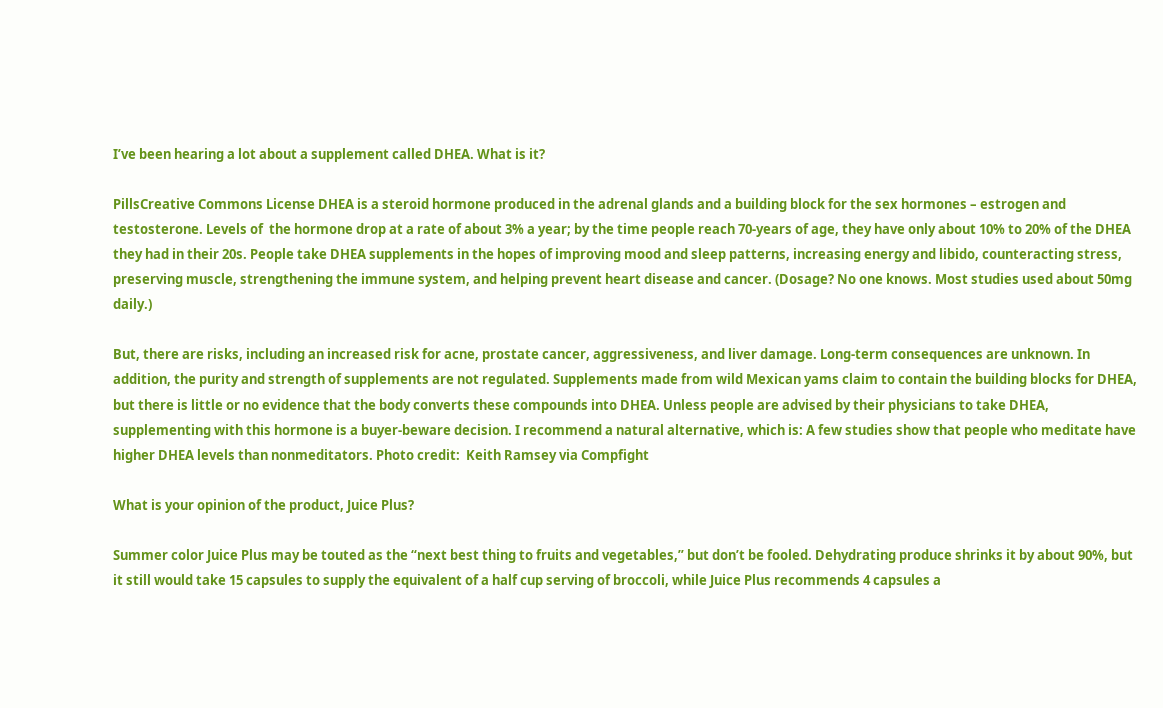I’ve been hearing a lot about a supplement called DHEA. What is it?

PillsCreative Commons License DHEA is a steroid hormone produced in the adrenal glands and a building block for the sex hormones – estrogen and testosterone. Levels of  the hormone drop at a rate of about 3% a year; by the time people reach 70-years of age, they have only about 10% to 20% of the DHEA they had in their 20s. People take DHEA supplements in the hopes of improving mood and sleep patterns, increasing energy and libido, counteracting stress, preserving muscle, strengthening the immune system, and helping prevent heart disease and cancer. (Dosage? No one knows. Most studies used about 50mg daily.)

But, there are risks, including an increased risk for acne, prostate cancer, aggressiveness, and liver damage. Long-term consequences are unknown. In addition, the purity and strength of supplements are not regulated. Supplements made from wild Mexican yams claim to contain the building blocks for DHEA, but there is little or no evidence that the body converts these compounds into DHEA. Unless people are advised by their physicians to take DHEA, supplementing with this hormone is a buyer-beware decision. I recommend a natural alternative, which is: A few studies show that people who meditate have higher DHEA levels than nonmeditators. Photo credit:  Keith Ramsey via Compfight

What is your opinion of the product, Juice Plus?

Summer color Juice Plus may be touted as the “next best thing to fruits and vegetables,” but don’t be fooled. Dehydrating produce shrinks it by about 90%, but it still would take 15 capsules to supply the equivalent of a half cup serving of broccoli, while Juice Plus recommends 4 capsules a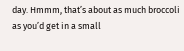day. Hmmm, that’s about as much broccoli as you’d get in a small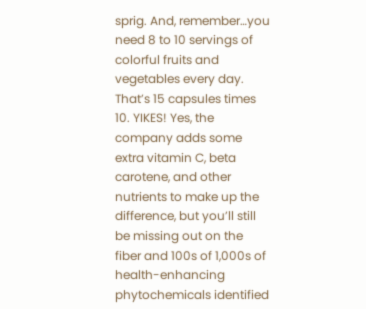sprig. And, remember…you need 8 to 10 servings of colorful fruits and vegetables every day. That’s 15 capsules times 10. YIKES! Yes, the company adds some extra vitamin C, beta carotene, and other nutrients to make up the difference, but you’ll still be missing out on the fiber and 100s of 1,000s of health-enhancing phytochemicals identified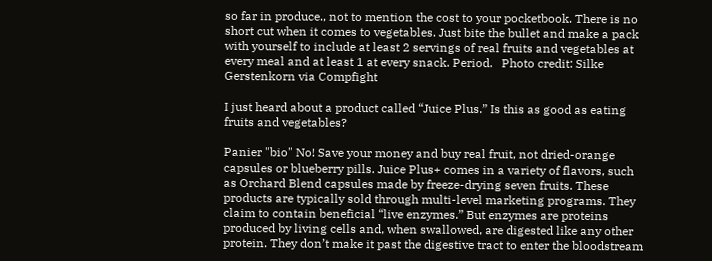so far in produce., not to mention the cost to your pocketbook. There is no short cut when it comes to vegetables. Just bite the bullet and make a pack with yourself to include at least 2 servings of real fruits and vegetables at every meal and at least 1 at every snack. Period.   Photo credit: Silke Gerstenkorn via Compfight

I just heard about a product called “Juice Plus.” Is this as good as eating fruits and vegetables?

Panier "bio" No! Save your money and buy real fruit, not dried-orange capsules or blueberry pills. Juice Plus+ comes in a variety of flavors, such as Orchard Blend capsules made by freeze-drying seven fruits. These products are typically sold through multi-level marketing programs. They claim to contain beneficial “live enzymes.” But enzymes are proteins produced by living cells and, when swallowed, are digested like any other protein. They don’t make it past the digestive tract to enter the bloodstream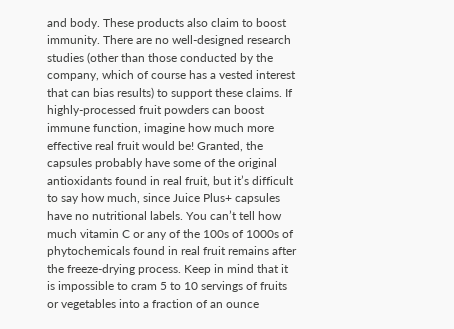and body. These products also claim to boost immunity. There are no well-designed research studies (other than those conducted by the company, which of course has a vested interest that can bias results) to support these claims. If highly-processed fruit powders can boost immune function, imagine how much more effective real fruit would be! Granted, the capsules probably have some of the original antioxidants found in real fruit, but it’s difficult to say how much, since Juice Plus+ capsules have no nutritional labels. You can’t tell how much vitamin C or any of the 100s of 1000s of phytochemicals found in real fruit remains after the freeze-drying process. Keep in mind that it is impossible to cram 5 to 10 servings of fruits or vegetables into a fraction of an ounce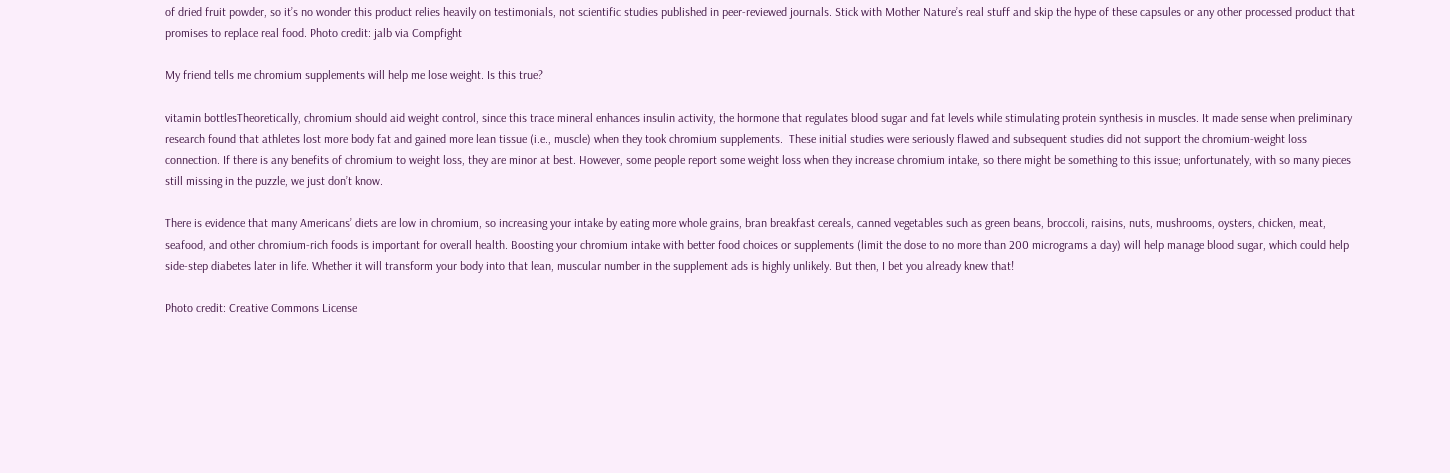of dried fruit powder, so it’s no wonder this product relies heavily on testimonials, not scientific studies published in peer-reviewed journals. Stick with Mother Nature’s real stuff and skip the hype of these capsules or any other processed product that promises to replace real food. Photo credit: jalb via Compfight

My friend tells me chromium supplements will help me lose weight. Is this true?

vitamin bottlesTheoretically, chromium should aid weight control, since this trace mineral enhances insulin activity, the hormone that regulates blood sugar and fat levels while stimulating protein synthesis in muscles. It made sense when preliminary research found that athletes lost more body fat and gained more lean tissue (i.e., muscle) when they took chromium supplements.  These initial studies were seriously flawed and subsequent studies did not support the chromium-weight loss connection. If there is any benefits of chromium to weight loss, they are minor at best. However, some people report some weight loss when they increase chromium intake, so there might be something to this issue; unfortunately, with so many pieces still missing in the puzzle, we just don’t know.

There is evidence that many Americans’ diets are low in chromium, so increasing your intake by eating more whole grains, bran breakfast cereals, canned vegetables such as green beans, broccoli, raisins, nuts, mushrooms, oysters, chicken, meat, seafood, and other chromium-rich foods is important for overall health. Boosting your chromium intake with better food choices or supplements (limit the dose to no more than 200 micrograms a day) will help manage blood sugar, which could help side-step diabetes later in life. Whether it will transform your body into that lean, muscular number in the supplement ads is highly unlikely. But then, I bet you already knew that!

Photo credit: Creative Commons License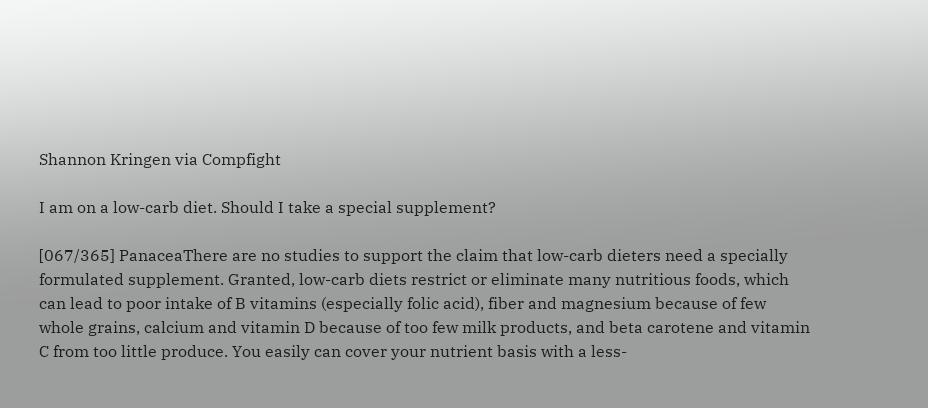Shannon Kringen via Compfight

I am on a low-carb diet. Should I take a special supplement?

[067/365] PanaceaThere are no studies to support the claim that low-carb dieters need a specially formulated supplement. Granted, low-carb diets restrict or eliminate many nutritious foods, which can lead to poor intake of B vitamins (especially folic acid), fiber and magnesium because of few whole grains, calcium and vitamin D because of too few milk products, and beta carotene and vitamin C from too little produce. You easily can cover your nutrient basis with a less-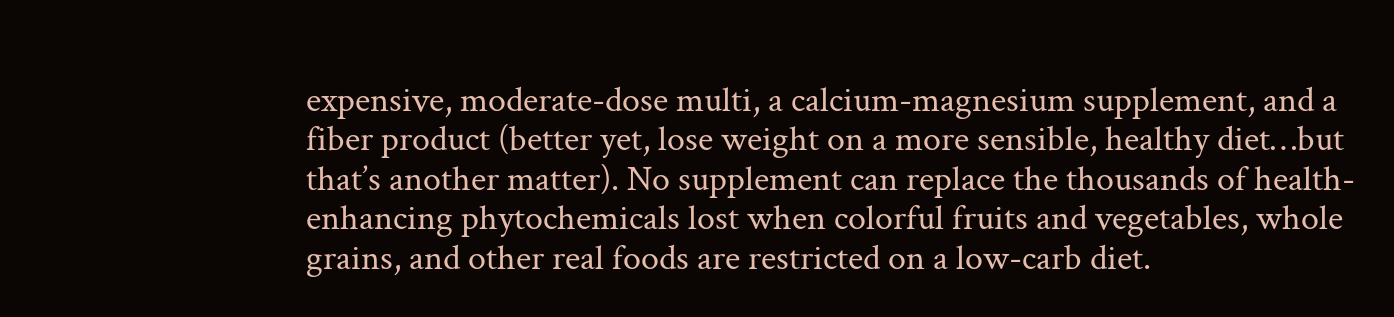expensive, moderate-dose multi, a calcium-magnesium supplement, and a fiber product (better yet, lose weight on a more sensible, healthy diet…but that’s another matter). No supplement can replace the thousands of health-enhancing phytochemicals lost when colorful fruits and vegetables, whole grains, and other real foods are restricted on a low-carb diet.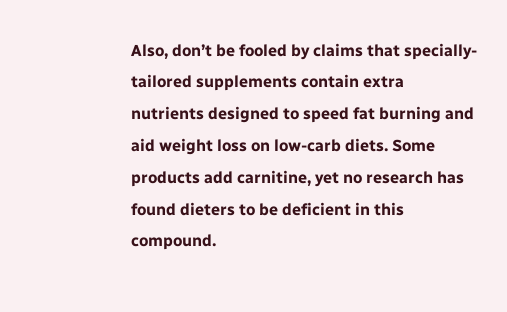Also, don’t be fooled by claims that specially-tailored supplements contain extra nutrients designed to speed fat burning and aid weight loss on low-carb diets. Some products add carnitine, yet no research has found dieters to be deficient in this compound.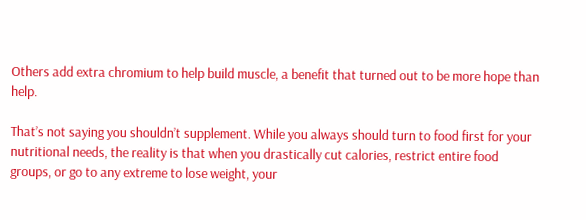Others add extra chromium to help build muscle, a benefit that turned out to be more hope than help.

That’s not saying you shouldn’t supplement. While you always should turn to food first for your nutritional needs, the reality is that when you drastically cut calories, restrict entire food groups, or go to any extreme to lose weight, your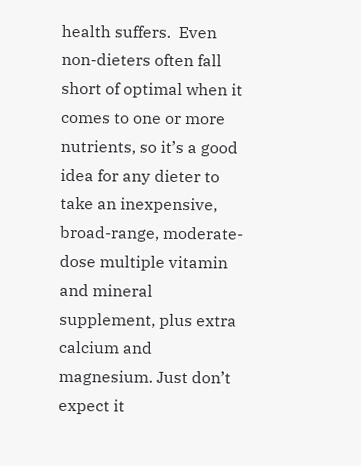health suffers.  Even non-dieters often fall short of optimal when it comes to one or more nutrients, so it’s a good idea for any dieter to take an inexpensive, broad-range, moderate-dose multiple vitamin and mineral supplement, plus extra calcium and magnesium. Just don’t expect it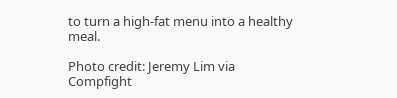to turn a high-fat menu into a healthy meal.

Photo credit: Jeremy Lim via Compfight